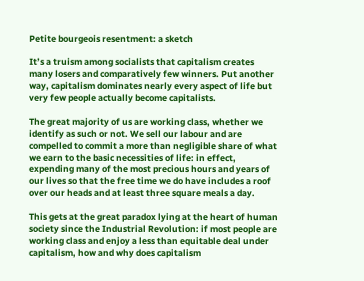Petite bourgeois resentment: a sketch

It’s a truism among socialists that capitalism creates many losers and comparatively few winners. Put another way, capitalism dominates nearly every aspect of life but very few people actually become capitalists.

The great majority of us are working class, whether we identify as such or not. We sell our labour and are compelled to commit a more than negligible share of what we earn to the basic necessities of life: in effect, expending many of the most precious hours and years of our lives so that the free time we do have includes a roof over our heads and at least three square meals a day.

This gets at the great paradox lying at the heart of human society since the Industrial Revolution: if most people are working class and enjoy a less than equitable deal under capitalism, how and why does capitalism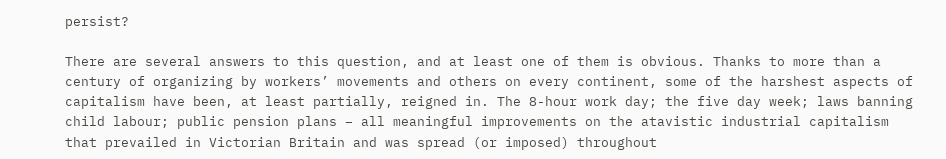persist?

There are several answers to this question, and at least one of them is obvious. Thanks to more than a century of organizing by workers’ movements and others on every continent, some of the harshest aspects of capitalism have been, at least partially, reigned in. The 8-hour work day; the five day week; laws banning child labour; public pension plans – all meaningful improvements on the atavistic industrial capitalism that prevailed in Victorian Britain and was spread (or imposed) throughout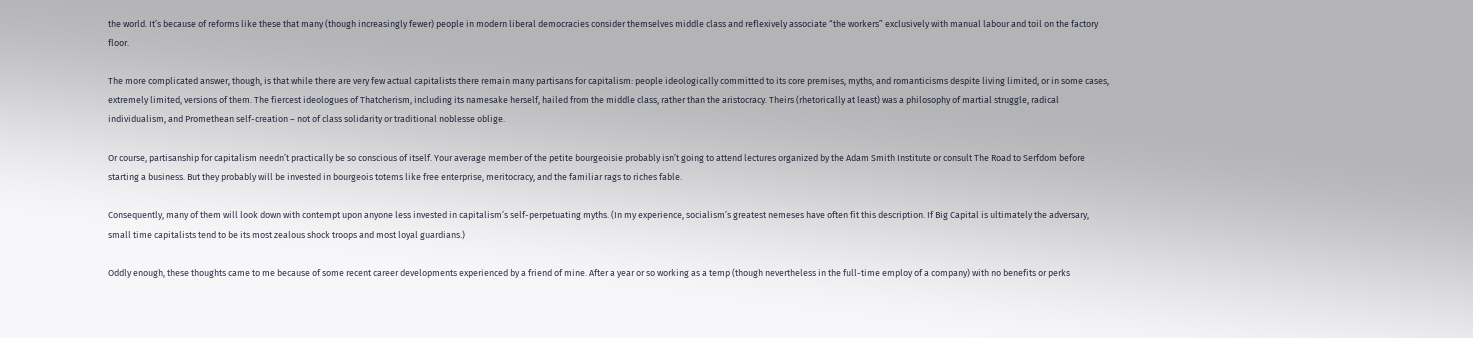the world. It’s because of reforms like these that many (though increasingly fewer) people in modern liberal democracies consider themselves middle class and reflexively associate “the workers” exclusively with manual labour and toil on the factory floor.

The more complicated answer, though, is that while there are very few actual capitalists there remain many partisans for capitalism: people ideologically committed to its core premises, myths, and romanticisms despite living limited, or in some cases, extremely limited, versions of them. The fiercest ideologues of Thatcherism, including its namesake herself, hailed from the middle class, rather than the aristocracy. Theirs (rhetorically at least) was a philosophy of martial struggle, radical individualism, and Promethean self-creation – not of class solidarity or traditional noblesse oblige.

Or course, partisanship for capitalism needn’t practically be so conscious of itself. Your average member of the petite bourgeoisie probably isn’t going to attend lectures organized by the Adam Smith Institute or consult The Road to Serfdom before starting a business. But they probably will be invested in bourgeois totems like free enterprise, meritocracy, and the familiar rags to riches fable.

Consequently, many of them will look down with contempt upon anyone less invested in capitalism’s self-perpetuating myths. (In my experience, socialism’s greatest nemeses have often fit this description. If Big Capital is ultimately the adversary, small time capitalists tend to be its most zealous shock troops and most loyal guardians.)

Oddly enough, these thoughts came to me because of some recent career developments experienced by a friend of mine. After a year or so working as a temp (though nevertheless in the full-time employ of a company) with no benefits or perks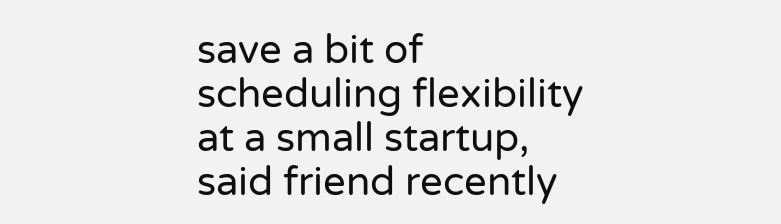save a bit of scheduling flexibility at a small startup, said friend recently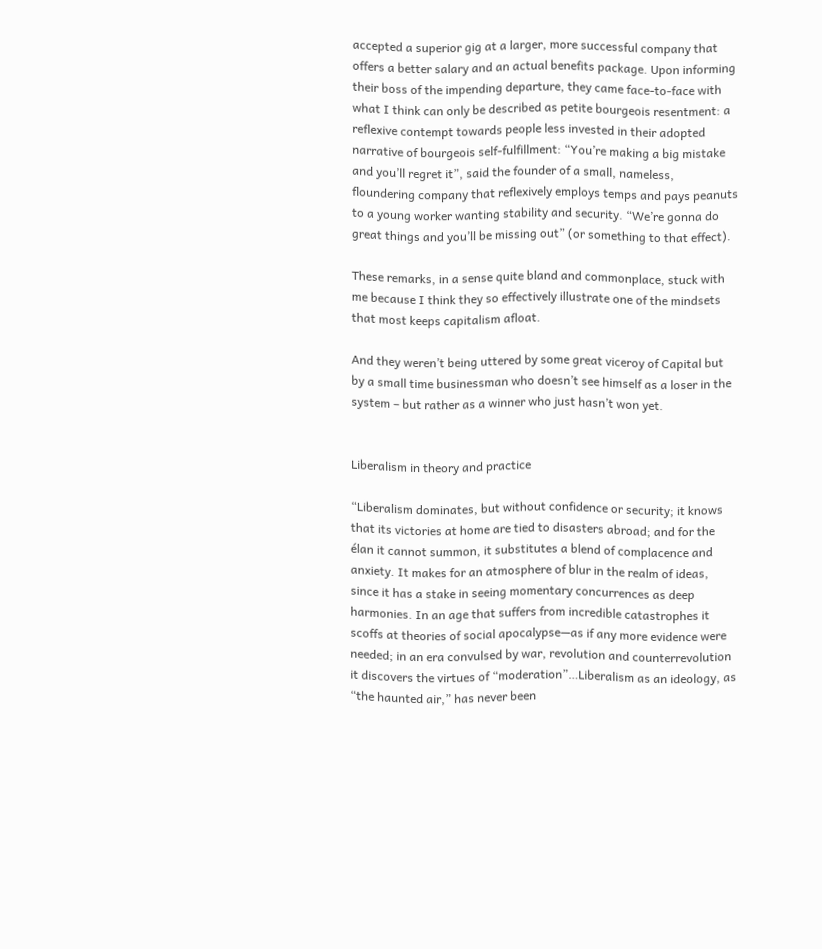accepted a superior gig at a larger, more successful company that offers a better salary and an actual benefits package. Upon informing their boss of the impending departure, they came face-to-face with what I think can only be described as petite bourgeois resentment: a reflexive contempt towards people less invested in their adopted narrative of bourgeois self-fulfillment: “You’re making a big mistake and you’ll regret it”, said the founder of a small, nameless, floundering company that reflexively employs temps and pays peanuts to a young worker wanting stability and security. “We’re gonna do great things and you’ll be missing out” (or something to that effect).

These remarks, in a sense quite bland and commonplace, stuck with me because I think they so effectively illustrate one of the mindsets that most keeps capitalism afloat.

And they weren’t being uttered by some great viceroy of Capital but by a small time businessman who doesn’t see himself as a loser in the system – but rather as a winner who just hasn’t won yet.


Liberalism in theory and practice

“Liberalism dominates, but without confidence or security; it knows that its victories at home are tied to disasters abroad; and for the élan it cannot summon, it substitutes a blend of complacence and anxiety. It makes for an atmosphere of blur in the realm of ideas, since it has a stake in seeing momentary concurrences as deep harmonies. In an age that suffers from incredible catastrophes it scoffs at theories of social apocalypse—as if any more evidence were needed; in an era convulsed by war, revolution and counterrevolution it discovers the virtues of “moderation”…Liberalism as an ideology, as “the haunted air,” has never been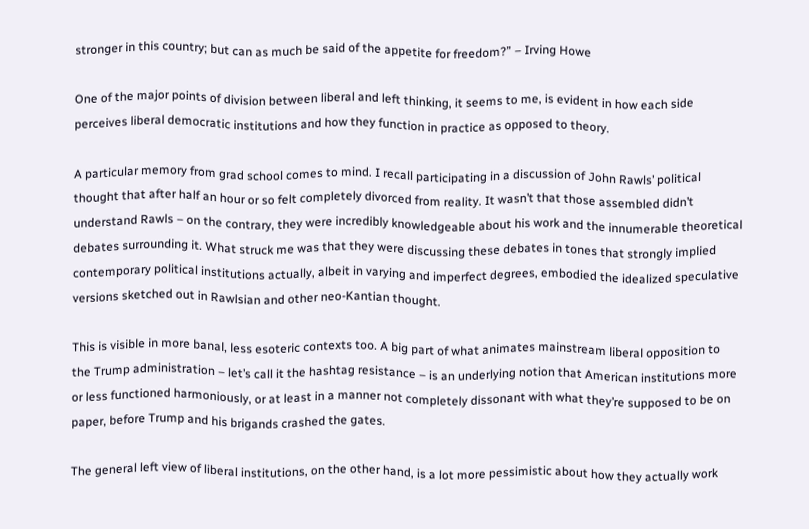stronger in this country; but can as much be said of the appetite for freedom?” – Irving Howe

One of the major points of division between liberal and left thinking, it seems to me, is evident in how each side perceives liberal democratic institutions and how they function in practice as opposed to theory.

A particular memory from grad school comes to mind. I recall participating in a discussion of John Rawls’ political thought that after half an hour or so felt completely divorced from reality. It wasn’t that those assembled didn’t understand Rawls – on the contrary, they were incredibly knowledgeable about his work and the innumerable theoretical debates surrounding it. What struck me was that they were discussing these debates in tones that strongly implied contemporary political institutions actually, albeit in varying and imperfect degrees, embodied the idealized speculative versions sketched out in Rawlsian and other neo-Kantian thought.

This is visible in more banal, less esoteric contexts too. A big part of what animates mainstream liberal opposition to the Trump administration – let’s call it the hashtag resistance – is an underlying notion that American institutions more or less functioned harmoniously, or at least in a manner not completely dissonant with what they’re supposed to be on paper, before Trump and his brigands crashed the gates.

The general left view of liberal institutions, on the other hand, is a lot more pessimistic about how they actually work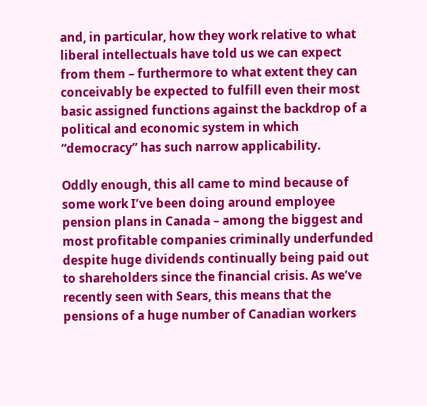and, in particular, how they work relative to what liberal intellectuals have told us we can expect from them – furthermore to what extent they can conceivably be expected to fulfill even their most basic assigned functions against the backdrop of a political and economic system in which “democracy” has such narrow applicability.

Oddly enough, this all came to mind because of some work I’ve been doing around employee pension plans in Canada – among the biggest and most profitable companies criminally underfunded despite huge dividends continually being paid out to shareholders since the financial crisis. As we’ve recently seen with Sears, this means that the pensions of a huge number of Canadian workers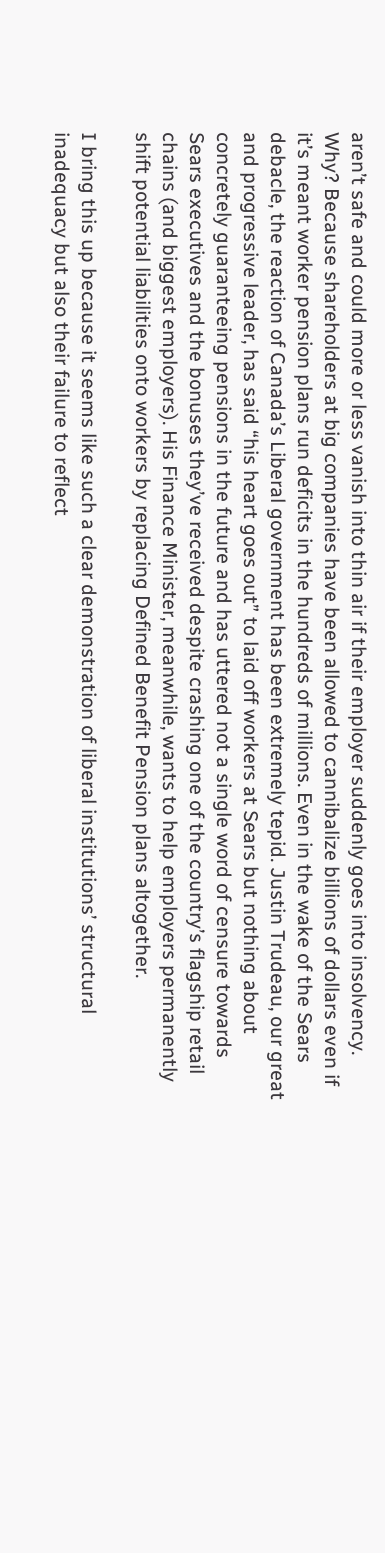aren’t safe and could more or less vanish into thin air if their employer suddenly goes into insolvency. Why? Because shareholders at big companies have been allowed to cannibalize billions of dollars even if it’s meant worker pension plans run deficits in the hundreds of millions. Even in the wake of the Sears debacle, the reaction of Canada’s Liberal government has been extremely tepid. Justin Trudeau, our great and progressive leader, has said “his heart goes out” to laid off workers at Sears but nothing about concretely guaranteeing pensions in the future and has uttered not a single word of censure towards Sears executives and the bonuses they’ve received despite crashing one of the country’s flagship retail chains (and biggest employers). His Finance Minister, meanwhile, wants to help employers permanently shift potential liabilities onto workers by replacing Defined Benefit Pension plans altogether.

I bring this up because it seems like such a clear demonstration of liberal institutions’ structural inadequacy but also their failure to reflect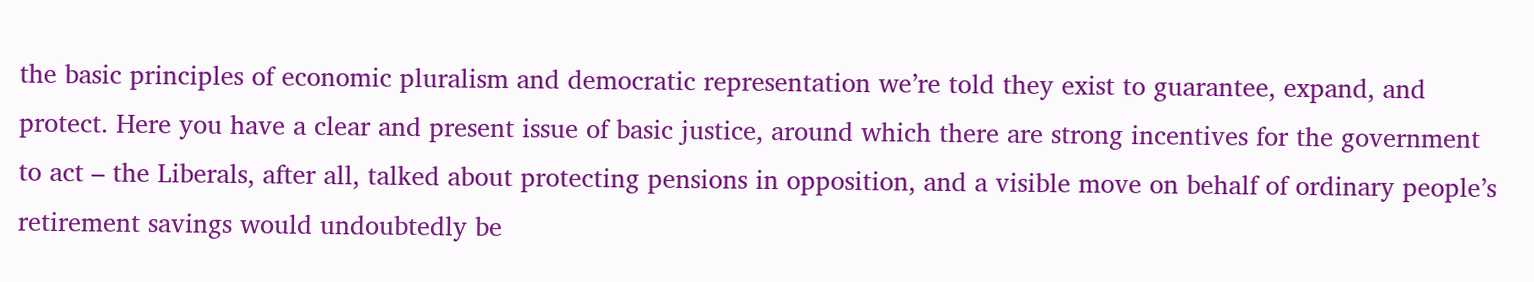the basic principles of economic pluralism and democratic representation we’re told they exist to guarantee, expand, and protect. Here you have a clear and present issue of basic justice, around which there are strong incentives for the government to act – the Liberals, after all, talked about protecting pensions in opposition, and a visible move on behalf of ordinary people’s retirement savings would undoubtedly be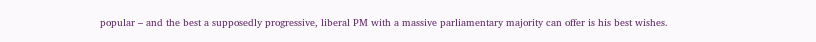popular – and the best a supposedly progressive, liberal PM with a massive parliamentary majority can offer is his best wishes.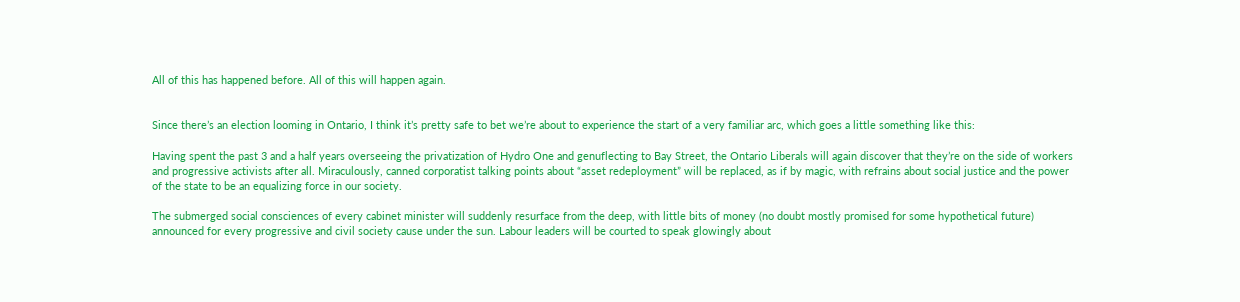All of this has happened before. All of this will happen again.


Since there’s an election looming in Ontario, I think it’s pretty safe to bet we’re about to experience the start of a very familiar arc, which goes a little something like this:

Having spent the past 3 and a half years overseeing the privatization of Hydro One and genuflecting to Bay Street, the Ontario Liberals will again discover that they’re on the side of workers and progressive activists after all. Miraculously, canned corporatist talking points about “asset redeployment” will be replaced, as if by magic, with refrains about social justice and the power of the state to be an equalizing force in our society.

The submerged social consciences of every cabinet minister will suddenly resurface from the deep, with little bits of money (no doubt mostly promised for some hypothetical future) announced for every progressive and civil society cause under the sun. Labour leaders will be courted to speak glowingly about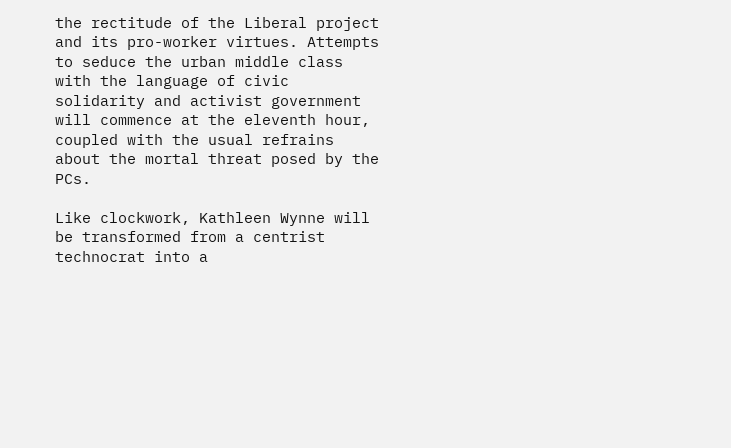the rectitude of the Liberal project and its pro-worker virtues. Attempts to seduce the urban middle class with the language of civic solidarity and activist government will commence at the eleventh hour, coupled with the usual refrains about the mortal threat posed by the PCs.

Like clockwork, Kathleen Wynne will be transformed from a centrist technocrat into a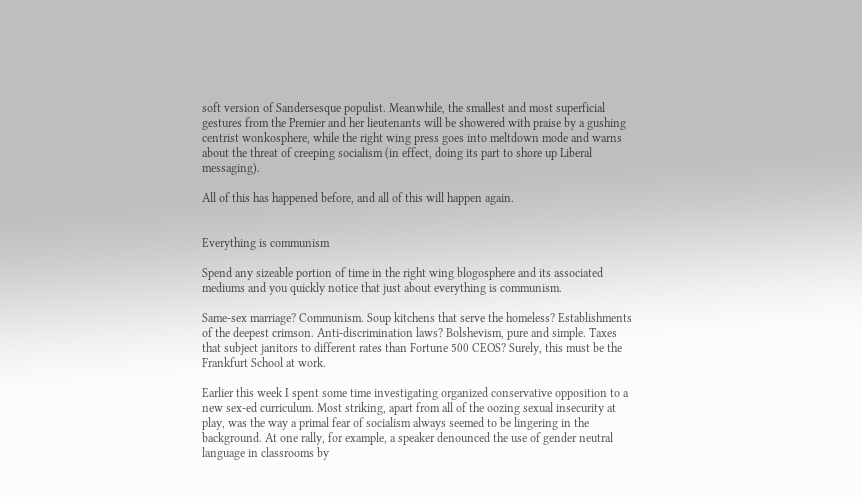soft version of Sandersesque populist. Meanwhile, the smallest and most superficial gestures from the Premier and her lieutenants will be showered with praise by a gushing centrist wonkosphere, while the right wing press goes into meltdown mode and warns about the threat of creeping socialism (in effect, doing its part to shore up Liberal messaging).

All of this has happened before, and all of this will happen again.


Everything is communism

Spend any sizeable portion of time in the right wing blogosphere and its associated mediums and you quickly notice that just about everything is communism.

Same-sex marriage? Communism. Soup kitchens that serve the homeless? Establishments of the deepest crimson. Anti-discrimination laws? Bolshevism, pure and simple. Taxes that subject janitors to different rates than Fortune 500 CEOS? Surely, this must be the Frankfurt School at work.

Earlier this week I spent some time investigating organized conservative opposition to a new sex-ed curriculum. Most striking, apart from all of the oozing sexual insecurity at play, was the way a primal fear of socialism always seemed to be lingering in the background. At one rally, for example, a speaker denounced the use of gender neutral language in classrooms by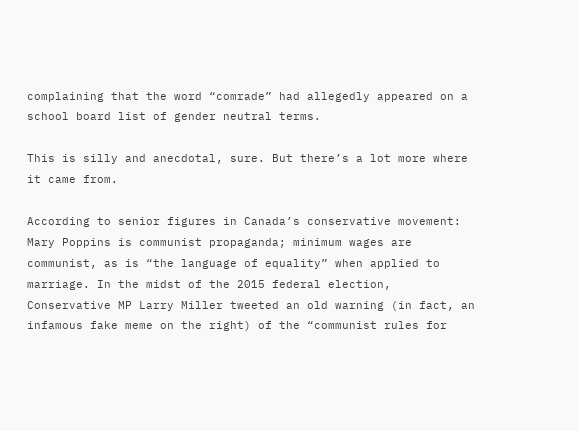complaining that the word “comrade” had allegedly appeared on a school board list of gender neutral terms.

This is silly and anecdotal, sure. But there’s a lot more where it came from.

According to senior figures in Canada’s conservative movement: Mary Poppins is communist propaganda; minimum wages are communist, as is “the language of equality” when applied to marriage. In the midst of the 2015 federal election, Conservative MP Larry Miller tweeted an old warning (in fact, an infamous fake meme on the right) of the “communist rules for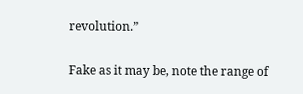revolution.”

Fake as it may be, note the range of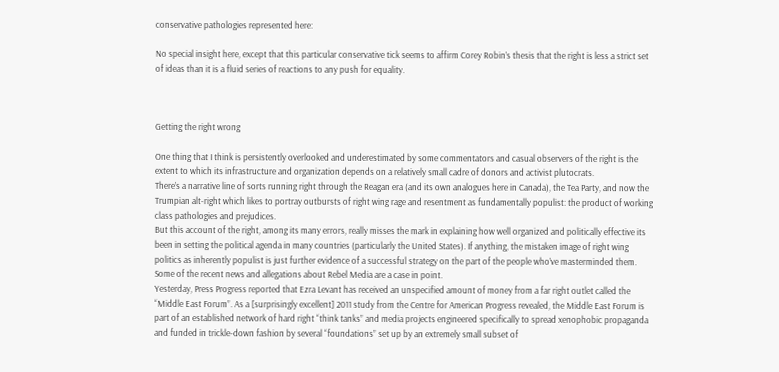conservative pathologies represented here:

No special insight here, except that this particular conservative tick seems to affirm Corey Robin’s thesis that the right is less a strict set of ideas than it is a fluid series of reactions to any push for equality.



Getting the right wrong

One thing that I think is persistently overlooked and underestimated by some commentators and casual observers of the right is the extent to which its infrastructure and organization depends on a relatively small cadre of donors and activist plutocrats.
There’s a narrative line of sorts running right through the Reagan era (and its own analogues here in Canada), the Tea Party, and now the Trumpian alt-right which likes to portray outbursts of right wing rage and resentment as fundamentally populist: the product of working class pathologies and prejudices.
But this account of the right, among its many errors, really misses the mark in explaining how well organized and politically effective its been in setting the political agenda in many countries (particularly the United States). If anything, the mistaken image of right wing politics as inherently populist is just further evidence of a successful strategy on the part of the people who’ve masterminded them.
Some of the recent news and allegations about Rebel Media are a case in point.
Yesterday, Press Progress reported that Ezra Levant has received an unspecified amount of money from a far right outlet called the “Middle East Forum”. As a [surprisingly excellent] 2011 study from the Centre for American Progress revealed, the Middle East Forum is part of an established network of hard right “think tanks” and media projects engineered specifically to spread xenophobic propaganda and funded in trickle-down fashion by several “foundations” set up by an extremely small subset of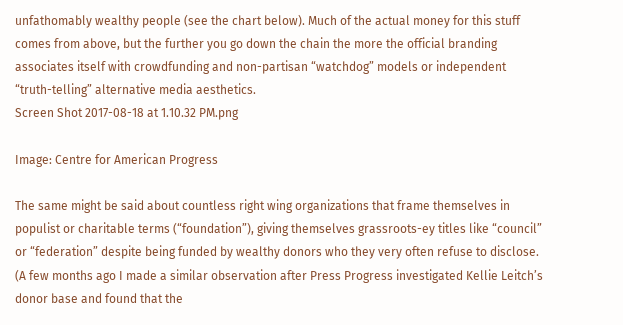unfathomably wealthy people (see the chart below). Much of the actual money for this stuff comes from above, but the further you go down the chain the more the official branding associates itself with crowdfunding and non-partisan “watchdog” models or independent “truth-telling” alternative media aesthetics.
Screen Shot 2017-08-18 at 1.10.32 PM.png

Image: Centre for American Progress

The same might be said about countless right wing organizations that frame themselves in populist or charitable terms (“foundation”), giving themselves grassroots-ey titles like “council” or “federation” despite being funded by wealthy donors who they very often refuse to disclose. (A few months ago I made a similar observation after Press Progress investigated Kellie Leitch’s donor base and found that the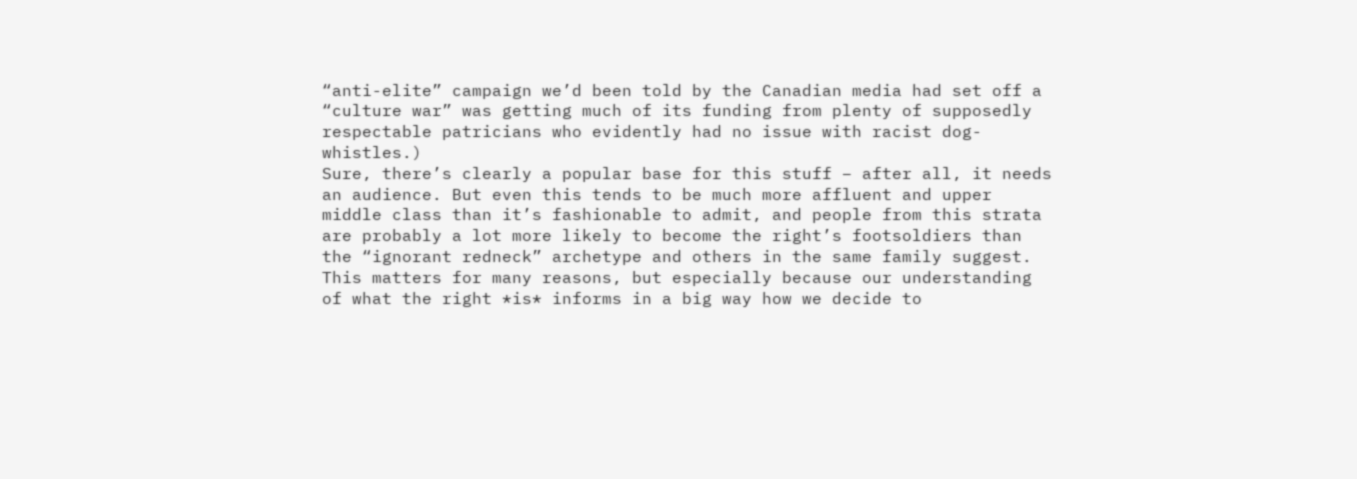“anti-elite” campaign we’d been told by the Canadian media had set off a “culture war” was getting much of its funding from plenty of supposedly respectable patricians who evidently had no issue with racist dog-whistles.)
Sure, there’s clearly a popular base for this stuff – after all, it needs an audience. But even this tends to be much more affluent and upper middle class than it’s fashionable to admit, and people from this strata are probably a lot more likely to become the right’s footsoldiers than the “ignorant redneck” archetype and others in the same family suggest.
This matters for many reasons, but especially because our understanding of what the right *is* informs in a big way how we decide to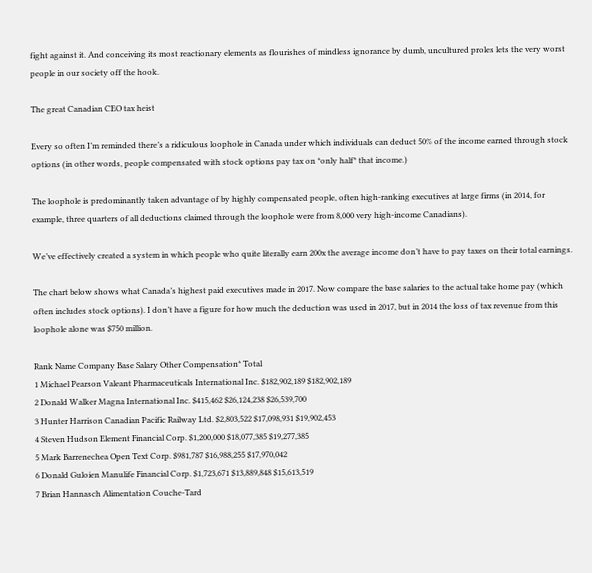fight against it. And conceiving its most reactionary elements as flourishes of mindless ignorance by dumb, uncultured proles lets the very worst people in our society off the hook.

The great Canadian CEO tax heist

Every so often I’m reminded there’s a ridiculous loophole in Canada under which individuals can deduct 50% of the income earned through stock options (in other words, people compensated with stock options pay tax on *only half* that income.)

The loophole is predominantly taken advantage of by highly compensated people, often high-ranking executives at large firms (in 2014, for example, three quarters of all deductions claimed through the loophole were from 8,000 very high-income Canadians).

We’ve effectively created a system in which people who quite literally earn 200x the average income don’t have to pay taxes on their total earnings.

The chart below shows what Canada’s highest paid executives made in 2017. Now compare the base salaries to the actual take home pay (which often includes stock options). I don’t have a figure for how much the deduction was used in 2017, but in 2014 the loss of tax revenue from this loophole alone was $750 million.

Rank Name Company Base Salary Other Compensation* Total
1 Michael Pearson Valeant Pharmaceuticals International Inc. $182,902,189 $182,902,189
2 Donald Walker Magna International Inc. $415,462 $26,124,238 $26,539,700
3 Hunter Harrison Canadian Pacific Railway Ltd. $2,803,522 $17,098,931 $19,902,453
4 Steven Hudson Element Financial Corp. $1,200,000 $18,077,385 $19,277,385
5 Mark Barrenechea Open Text Corp. $981,787 $16,988,255 $17,970,042
6 Donald Guloien Manulife Financial Corp. $1,723,671 $13,889,848 $15,613,519
7 Brian Hannasch Alimentation Couche-Tard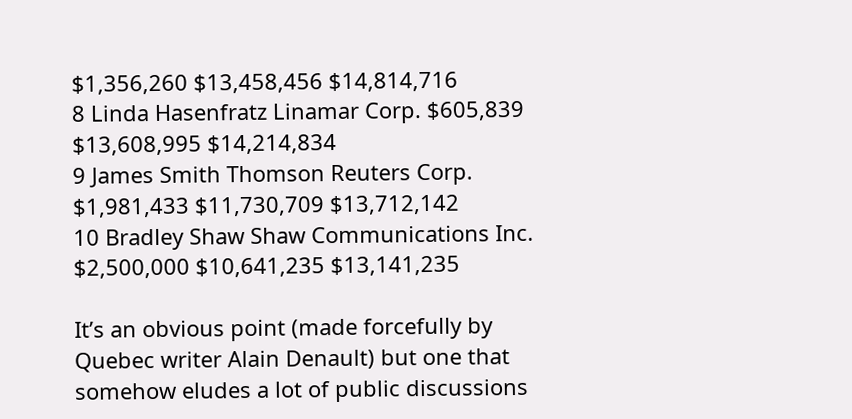$1,356,260 $13,458,456 $14,814,716
8 Linda Hasenfratz Linamar Corp. $605,839 $13,608,995 $14,214,834
9 James Smith Thomson Reuters Corp. $1,981,433 $11,730,709 $13,712,142
10 Bradley Shaw Shaw Communications Inc. $2,500,000 $10,641,235 $13,141,235

It’s an obvious point (made forcefully by Quebec writer Alain Denault) but one that somehow eludes a lot of public discussions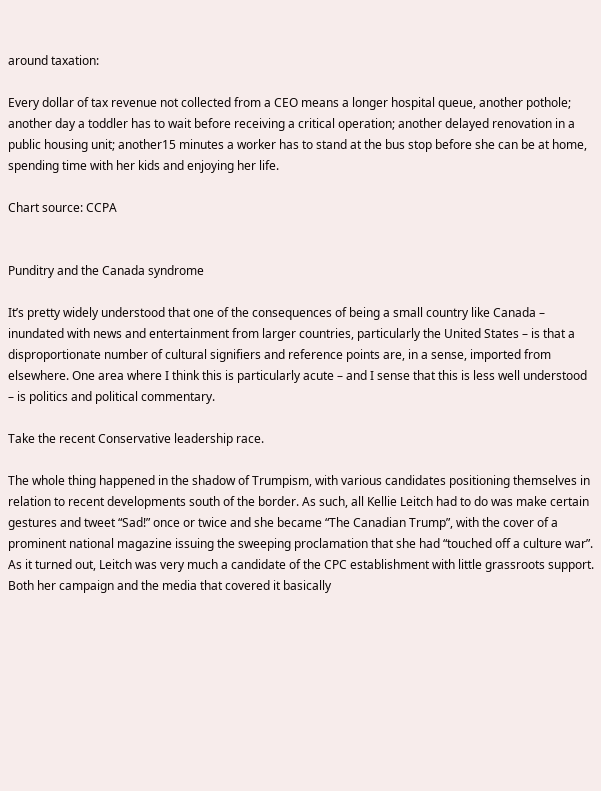around taxation:

Every dollar of tax revenue not collected from a CEO means a longer hospital queue, another pothole; another day a toddler has to wait before receiving a critical operation; another delayed renovation in a public housing unit; another15 minutes a worker has to stand at the bus stop before she can be at home, spending time with her kids and enjoying her life.

Chart source: CCPA


Punditry and the Canada syndrome

It’s pretty widely understood that one of the consequences of being a small country like Canada – inundated with news and entertainment from larger countries, particularly the United States – is that a disproportionate number of cultural signifiers and reference points are, in a sense, imported from elsewhere. One area where I think this is particularly acute – and I sense that this is less well understood – is politics and political commentary.

Take the recent Conservative leadership race.

The whole thing happened in the shadow of Trumpism, with various candidates positioning themselves in relation to recent developments south of the border. As such, all Kellie Leitch had to do was make certain gestures and tweet “Sad!” once or twice and she became “The Canadian Trump”, with the cover of a prominent national magazine issuing the sweeping proclamation that she had “touched off a culture war”. As it turned out, Leitch was very much a candidate of the CPC establishment with little grassroots support. Both her campaign and the media that covered it basically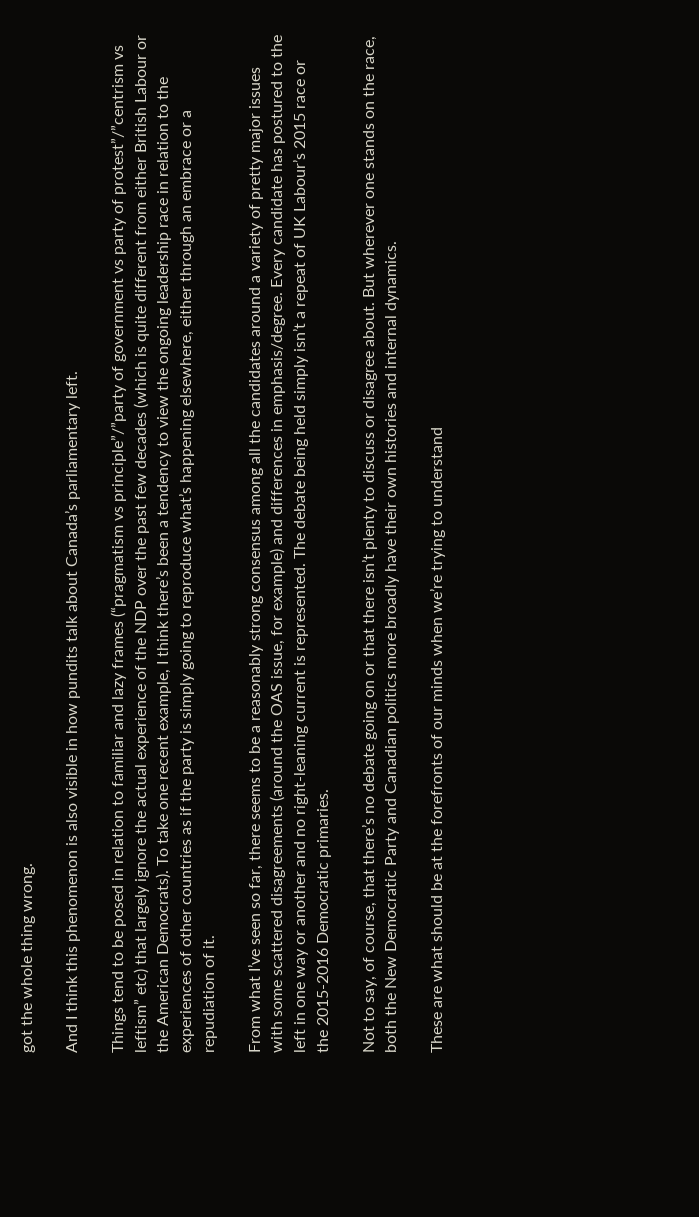got the whole thing wrong.

And I think this phenomenon is also visible in how pundits talk about Canada’s parliamentary left.

Things tend to be posed in relation to familiar and lazy frames (“pragmatism vs principle”/”party of government vs party of protest”/”centrism vs leftism” etc) that largely ignore the actual experience of the NDP over the past few decades (which is quite different from either British Labour or the American Democrats). To take one recent example, I think there’s been a tendency to view the ongoing leadership race in relation to the experiences of other countries as if the party is simply going to reproduce what’s happening elsewhere, either through an embrace or a repudiation of it.

From what I’ve seen so far, there seems to be a reasonably strong consensus among all the candidates around a variety of pretty major issues with some scattered disagreements (around the OAS issue, for example) and differences in emphasis/degree. Every candidate has postured to the left in one way or another and no right-leaning current is represented. The debate being held simply isn’t a repeat of UK Labour’s 2015 race or the 2015-2016 Democratic primaries.

Not to say, of course, that there’s no debate going on or that there isn’t plenty to discuss or disagree about. But wherever one stands on the race, both the New Democratic Party and Canadian politics more broadly have their own histories and internal dynamics.

These are what should be at the forefronts of our minds when we’re trying to understand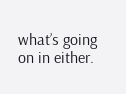what’s going on in either.